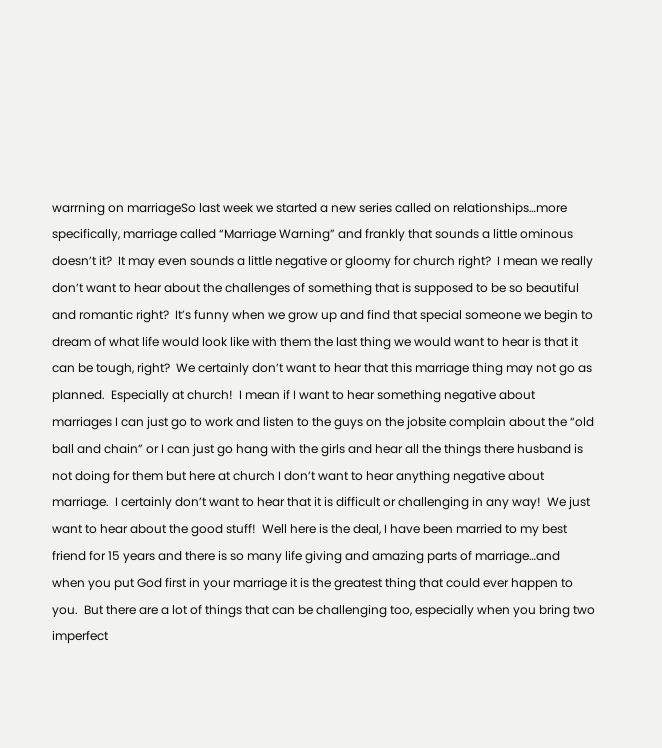warrning on marriageSo last week we started a new series called on relationships…more specifically, marriage called “Marriage Warning” and frankly that sounds a little ominous doesn’t it?  It may even sounds a little negative or gloomy for church right?  I mean we really don’t want to hear about the challenges of something that is supposed to be so beautiful and romantic right?  It’s funny when we grow up and find that special someone we begin to dream of what life would look like with them the last thing we would want to hear is that it can be tough, right?  We certainly don’t want to hear that this marriage thing may not go as planned.  Especially at church!  I mean if I want to hear something negative about marriages I can just go to work and listen to the guys on the jobsite complain about the “old ball and chain” or I can just go hang with the girls and hear all the things there husband is not doing for them but here at church I don’t want to hear anything negative about marriage.  I certainly don’t want to hear that it is difficult or challenging in any way!  We just want to hear about the good stuff!  Well here is the deal, I have been married to my best friend for 15 years and there is so many life giving and amazing parts of marriage…and when you put God first in your marriage it is the greatest thing that could ever happen to you.  But there are a lot of things that can be challenging too, especially when you bring two imperfect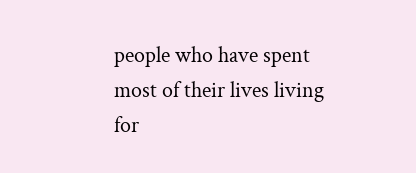people who have spent most of their lives living for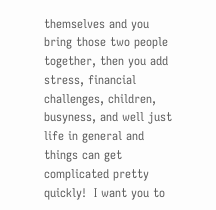themselves and you bring those two people together, then you add stress, financial challenges, children, busyness, and well just life in general and things can get complicated pretty quickly!  I want you to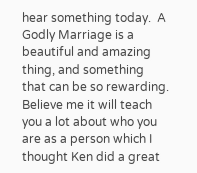hear something today.  A Godly Marriage is a beautiful and amazing thing, and something that can be so rewarding.  Believe me it will teach you a lot about who you are as a person which I thought Ken did a great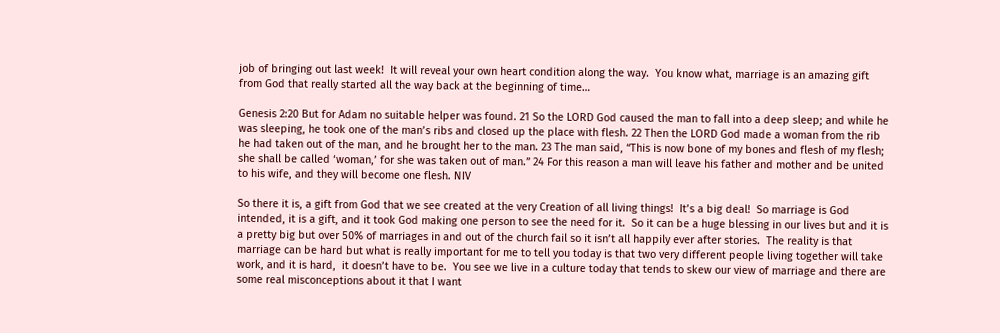job of bringing out last week!  It will reveal your own heart condition along the way.  You know what, marriage is an amazing gift from God that really started all the way back at the beginning of time…

Genesis 2:20 But for Adam no suitable helper was found. 21 So the LORD God caused the man to fall into a deep sleep; and while he was sleeping, he took one of the man’s ribs and closed up the place with flesh. 22 Then the LORD God made a woman from the rib he had taken out of the man, and he brought her to the man. 23 The man said, “This is now bone of my bones and flesh of my flesh; she shall be called ‘woman,’ for she was taken out of man.” 24 For this reason a man will leave his father and mother and be united to his wife, and they will become one flesh. NIV

So there it is, a gift from God that we see created at the very Creation of all living things!  It’s a big deal!  So marriage is God intended, it is a gift, and it took God making one person to see the need for it.  So it can be a huge blessing in our lives but and it is a pretty big but over 50% of marriages in and out of the church fail so it isn’t all happily ever after stories.  The reality is that marriage can be hard but what is really important for me to tell you today is that two very different people living together will take work, and it is hard,  it doesn’t have to be.  You see we live in a culture today that tends to skew our view of marriage and there are some real misconceptions about it that I want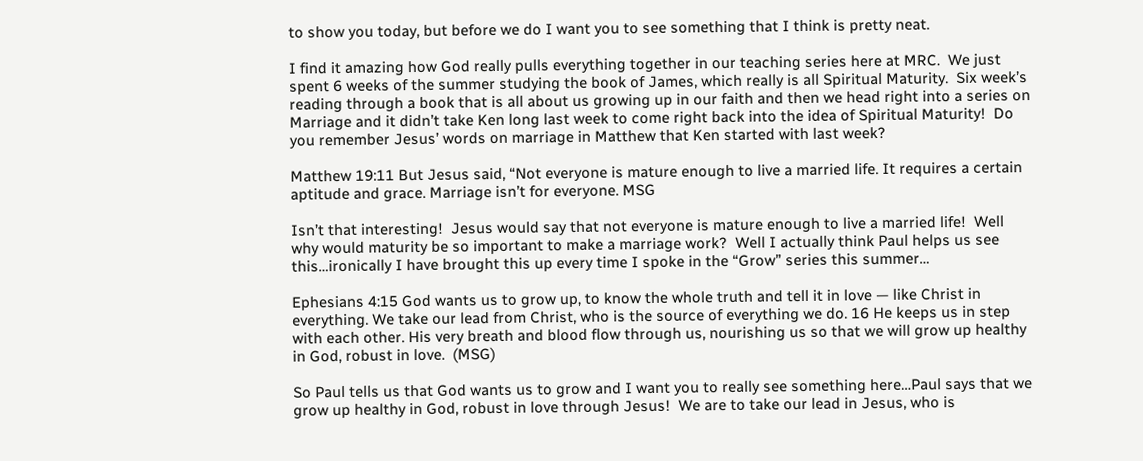to show you today, but before we do I want you to see something that I think is pretty neat.

I find it amazing how God really pulls everything together in our teaching series here at MRC.  We just spent 6 weeks of the summer studying the book of James, which really is all Spiritual Maturity.  Six week’s reading through a book that is all about us growing up in our faith and then we head right into a series on Marriage and it didn’t take Ken long last week to come right back into the idea of Spiritual Maturity!  Do you remember Jesus’ words on marriage in Matthew that Ken started with last week?

Matthew 19:11 But Jesus said, “Not everyone is mature enough to live a married life. It requires a certain aptitude and grace. Marriage isn’t for everyone. MSG

Isn’t that interesting!  Jesus would say that not everyone is mature enough to live a married life!  Well why would maturity be so important to make a marriage work?  Well I actually think Paul helps us see this…ironically I have brought this up every time I spoke in the “Grow” series this summer…

Ephesians 4:15 God wants us to grow up, to know the whole truth and tell it in love — like Christ in everything. We take our lead from Christ, who is the source of everything we do. 16 He keeps us in step with each other. His very breath and blood flow through us, nourishing us so that we will grow up healthy in God, robust in love.  (MSG)

So Paul tells us that God wants us to grow and I want you to really see something here…Paul says that we grow up healthy in God, robust in love through Jesus!  We are to take our lead in Jesus, who is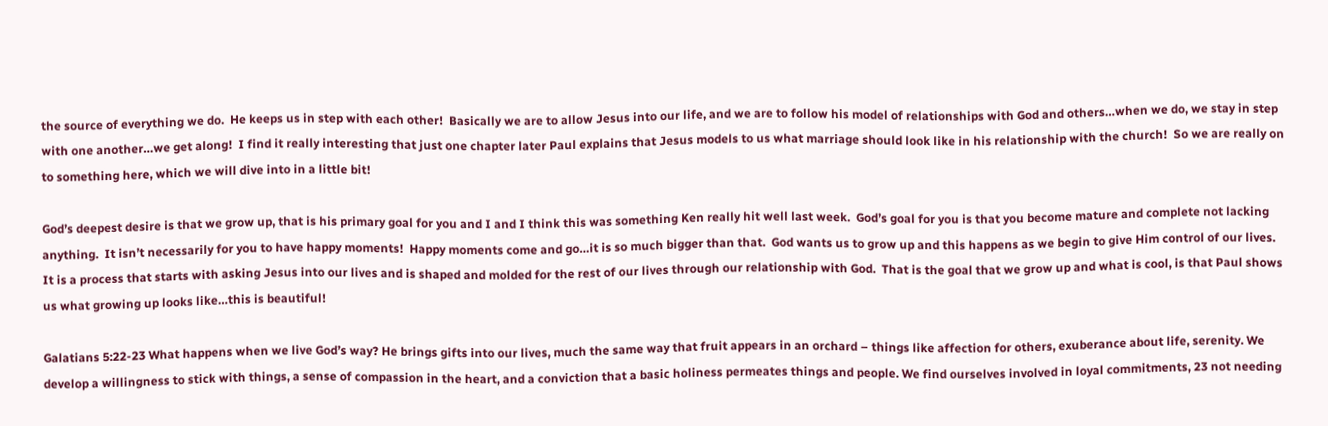the source of everything we do.  He keeps us in step with each other!  Basically we are to allow Jesus into our life, and we are to follow his model of relationships with God and others…when we do, we stay in step with one another…we get along!  I find it really interesting that just one chapter later Paul explains that Jesus models to us what marriage should look like in his relationship with the church!  So we are really on to something here, which we will dive into in a little bit!

God’s deepest desire is that we grow up, that is his primary goal for you and I and I think this was something Ken really hit well last week.  God’s goal for you is that you become mature and complete not lacking anything.  It isn’t necessarily for you to have happy moments!  Happy moments come and go…it is so much bigger than that.  God wants us to grow up and this happens as we begin to give Him control of our lives.  It is a process that starts with asking Jesus into our lives and is shaped and molded for the rest of our lives through our relationship with God.  That is the goal that we grow up and what is cool, is that Paul shows us what growing up looks like…this is beautiful!

Galatians 5:22-23 What happens when we live God’s way? He brings gifts into our lives, much the same way that fruit appears in an orchard – things like affection for others, exuberance about life, serenity. We develop a willingness to stick with things, a sense of compassion in the heart, and a conviction that a basic holiness permeates things and people. We find ourselves involved in loyal commitments, 23 not needing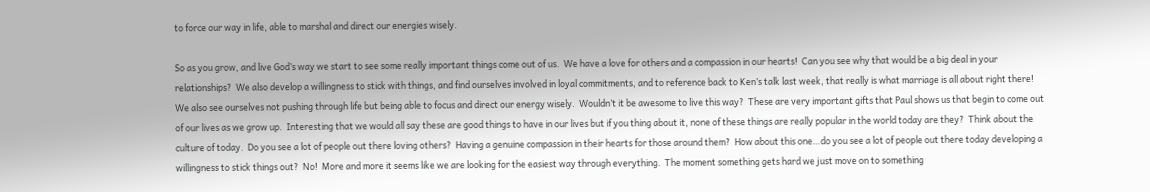to force our way in life, able to marshal and direct our energies wisely.

So as you grow, and live God’s way we start to see some really important things come out of us.  We have a love for others and a compassion in our hearts!  Can you see why that would be a big deal in your relationships?  We also develop a willingness to stick with things, and find ourselves involved in loyal commitments, and to reference back to Ken’s talk last week, that really is what marriage is all about right there!  We also see ourselves not pushing through life but being able to focus and direct our energy wisely.  Wouldn’t it be awesome to live this way?  These are very important gifts that Paul shows us that begin to come out of our lives as we grow up.  Interesting that we would all say these are good things to have in our lives but if you thing about it, none of these things are really popular in the world today are they?  Think about the culture of today.  Do you see a lot of people out there loving others?  Having a genuine compassion in their hearts for those around them?  How about this one…do you see a lot of people out there today developing a willingness to stick things out?  No!  More and more it seems like we are looking for the easiest way through everything.  The moment something gets hard we just move on to something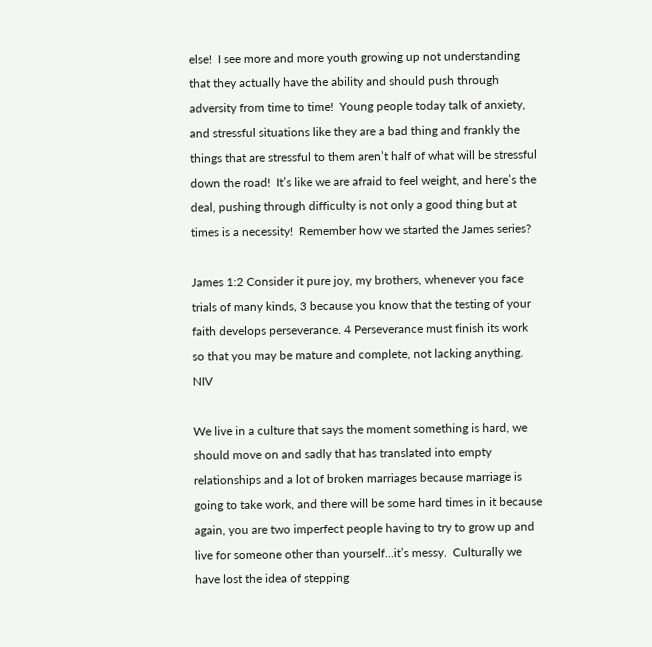else!  I see more and more youth growing up not understanding that they actually have the ability and should push through adversity from time to time!  Young people today talk of anxiety, and stressful situations like they are a bad thing and frankly the things that are stressful to them aren’t half of what will be stressful down the road!  It’s like we are afraid to feel weight, and here’s the deal, pushing through difficulty is not only a good thing but at times is a necessity!  Remember how we started the James series?

James 1:2 Consider it pure joy, my brothers, whenever you face trials of many kinds, 3 because you know that the testing of your faith develops perseverance. 4 Perseverance must finish its work so that you may be mature and complete, not lacking anything. NIV

We live in a culture that says the moment something is hard, we should move on and sadly that has translated into empty relationships and a lot of broken marriages because marriage is going to take work, and there will be some hard times in it because again, you are two imperfect people having to try to grow up and live for someone other than yourself…it’s messy.  Culturally we have lost the idea of stepping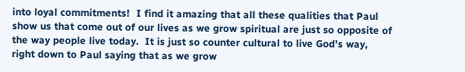into loyal commitments!  I find it amazing that all these qualities that Paul show us that come out of our lives as we grow spiritual are just so opposite of the way people live today.  It is just so counter cultural to live God’s way, right down to Paul saying that as we grow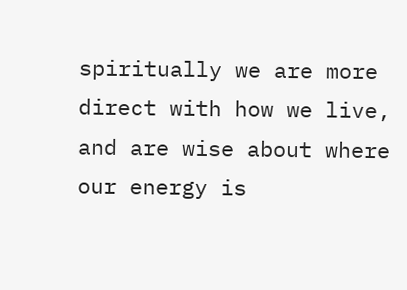spiritually we are more direct with how we live, and are wise about where our energy is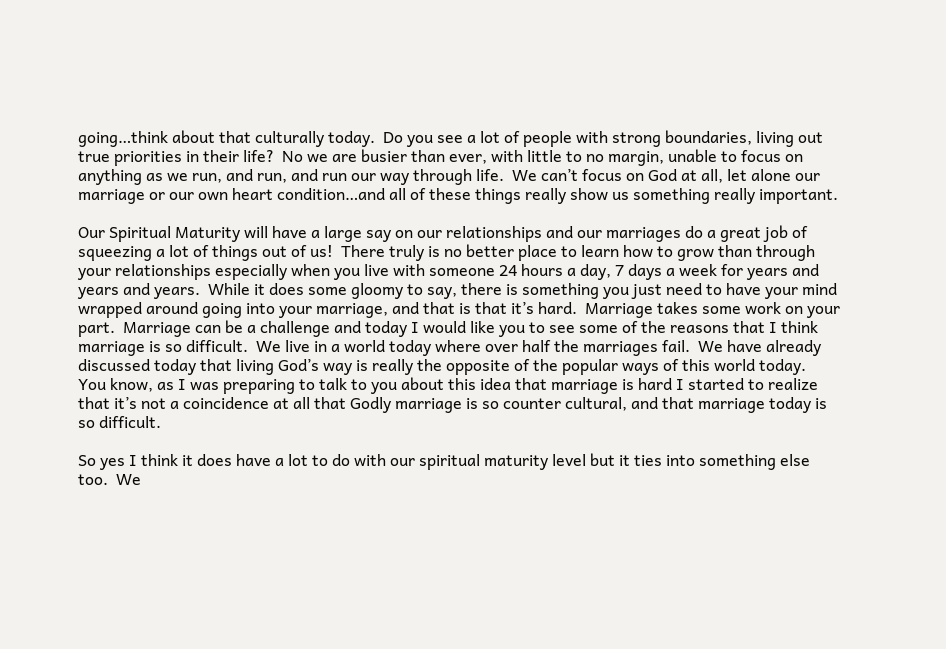going…think about that culturally today.  Do you see a lot of people with strong boundaries, living out true priorities in their life?  No we are busier than ever, with little to no margin, unable to focus on anything as we run, and run, and run our way through life.  We can’t focus on God at all, let alone our marriage or our own heart condition…and all of these things really show us something really important.

Our Spiritual Maturity will have a large say on our relationships and our marriages do a great job of squeezing a lot of things out of us!  There truly is no better place to learn how to grow than through your relationships especially when you live with someone 24 hours a day, 7 days a week for years and years and years.  While it does some gloomy to say, there is something you just need to have your mind wrapped around going into your marriage, and that is that it’s hard.  Marriage takes some work on your part.  Marriage can be a challenge and today I would like you to see some of the reasons that I think marriage is so difficult.  We live in a world today where over half the marriages fail.  We have already discussed today that living God’s way is really the opposite of the popular ways of this world today.  You know, as I was preparing to talk to you about this idea that marriage is hard I started to realize that it’s not a coincidence at all that Godly marriage is so counter cultural, and that marriage today is so difficult.

So yes I think it does have a lot to do with our spiritual maturity level but it ties into something else too.  We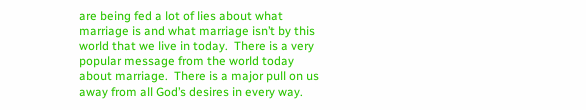are being fed a lot of lies about what marriage is and what marriage isn’t by this world that we live in today.  There is a very popular message from the world today about marriage.  There is a major pull on us away from all God’s desires in every way.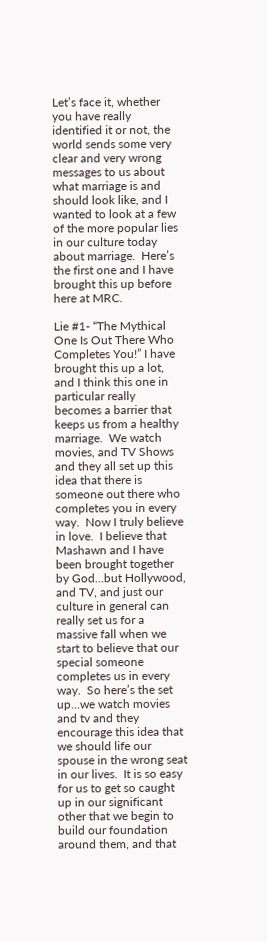Let’s face it, whether you have really identified it or not, the world sends some very clear and very wrong messages to us about what marriage is and should look like, and I wanted to look at a few of the more popular lies in our culture today about marriage.  Here’s the first one and I have brought this up before here at MRC.

Lie #1- “The Mythical One Is Out There Who Completes You!” I have brought this up a lot, and I think this one in particular really becomes a barrier that keeps us from a healthy marriage.  We watch movies, and TV Shows and they all set up this idea that there is someone out there who completes you in every way.  Now I truly believe in love.  I believe that Mashawn and I have been brought together by God…but Hollywood, and TV, and just our culture in general can really set us for a massive fall when we start to believe that our special someone completes us in every way.  So here’s the set up…we watch movies and tv and they encourage this idea that we should life our spouse in the wrong seat in our lives.  It is so easy for us to get so caught up in our significant other that we begin to build our foundation around them, and that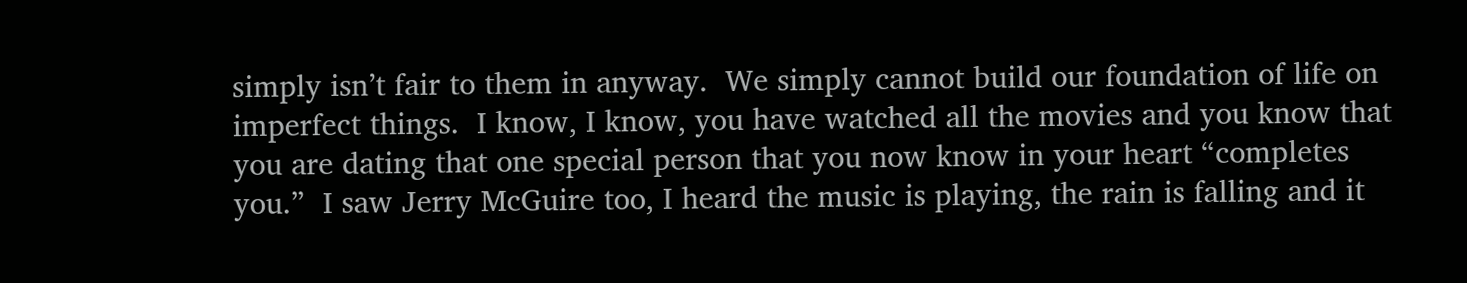simply isn’t fair to them in anyway.  We simply cannot build our foundation of life on imperfect things.  I know, I know, you have watched all the movies and you know that you are dating that one special person that you now know in your heart “completes you.”  I saw Jerry McGuire too, I heard the music is playing, the rain is falling and it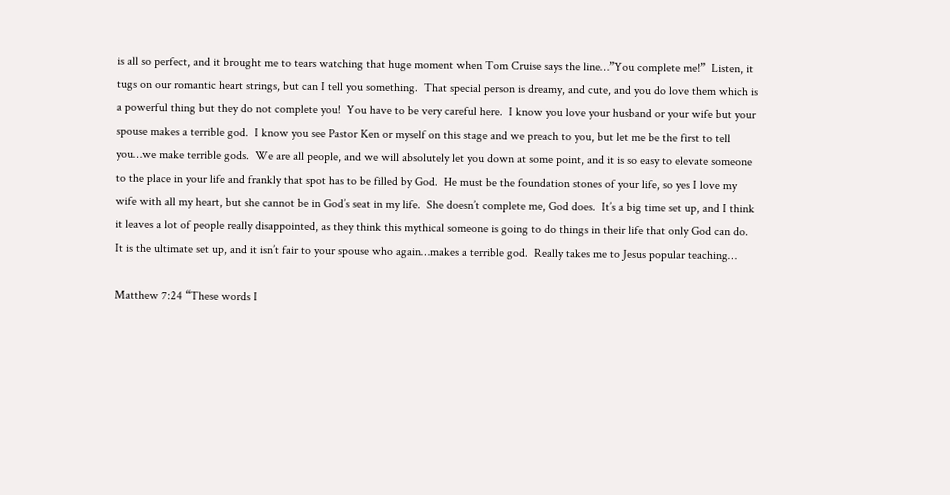is all so perfect, and it brought me to tears watching that huge moment when Tom Cruise says the line…”You complete me!”  Listen, it tugs on our romantic heart strings, but can I tell you something.  That special person is dreamy, and cute, and you do love them which is a powerful thing but they do not complete you!  You have to be very careful here.  I know you love your husband or your wife but your spouse makes a terrible god.  I know you see Pastor Ken or myself on this stage and we preach to you, but let me be the first to tell you…we make terrible gods.  We are all people, and we will absolutely let you down at some point, and it is so easy to elevate someone to the place in your life and frankly that spot has to be filled by God.  He must be the foundation stones of your life, so yes I love my wife with all my heart, but she cannot be in God’s seat in my life.  She doesn’t complete me, God does.  It’s a big time set up, and I think it leaves a lot of people really disappointed, as they think this mythical someone is going to do things in their life that only God can do.  It is the ultimate set up, and it isn’t fair to your spouse who again…makes a terrible god.  Really takes me to Jesus popular teaching…

Matthew 7:24 “These words I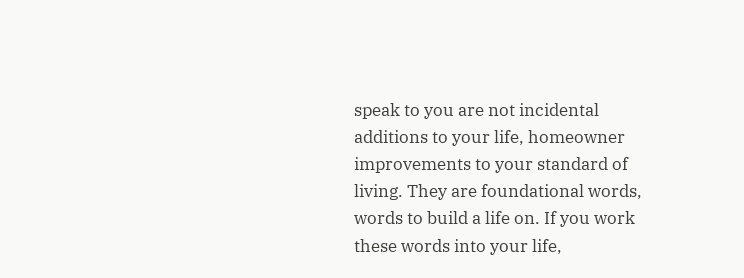speak to you are not incidental additions to your life, homeowner improvements to your standard of living. They are foundational words, words to build a life on. If you work these words into your life,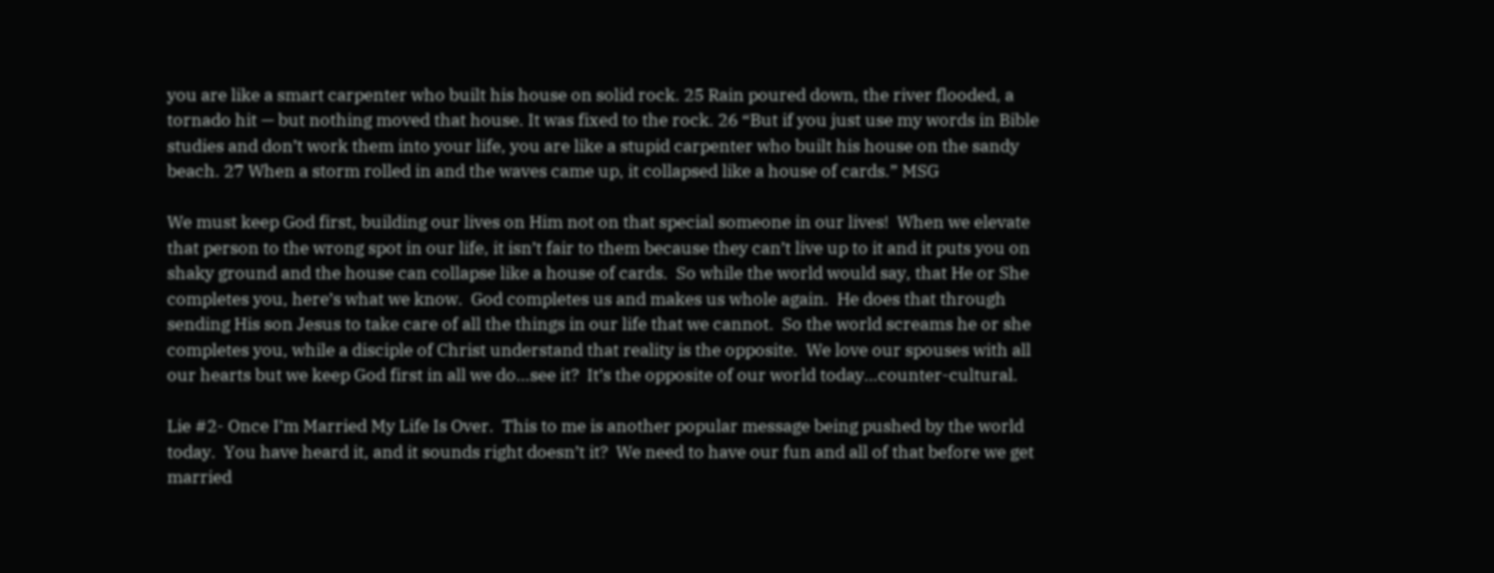you are like a smart carpenter who built his house on solid rock. 25 Rain poured down, the river flooded, a tornado hit — but nothing moved that house. It was fixed to the rock. 26 “But if you just use my words in Bible studies and don’t work them into your life, you are like a stupid carpenter who built his house on the sandy beach. 27 When a storm rolled in and the waves came up, it collapsed like a house of cards.” MSG

We must keep God first, building our lives on Him not on that special someone in our lives!  When we elevate that person to the wrong spot in our life, it isn’t fair to them because they can’t live up to it and it puts you on shaky ground and the house can collapse like a house of cards.  So while the world would say, that He or She completes you, here’s what we know.  God completes us and makes us whole again.  He does that through sending His son Jesus to take care of all the things in our life that we cannot.  So the world screams he or she completes you, while a disciple of Christ understand that reality is the opposite.  We love our spouses with all our hearts but we keep God first in all we do…see it?  It’s the opposite of our world today…counter-cultural.

Lie #2- Once I’m Married My Life Is Over.  This to me is another popular message being pushed by the world today.  You have heard it, and it sounds right doesn’t it?  We need to have our fun and all of that before we get married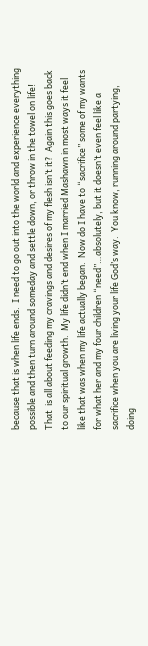because that is when life ends.  I need to go out into the world and experience everything possible and then turn around someday and settle down, or throw in the towel on life!  That  is all about feeding my cravings and desires of my flesh isn’t it?  Again this goes back to our spiritual growth.  My life didn’t end when I married Mashawn in most ways it feel like that was when my life actually began.  Now do I have to “sacrifice” some of my wants for what her and my four children “need”…absolutely, but it doesn’t even feel like a sacrifice when you are living your life God’s way.  You know, running around partying, doing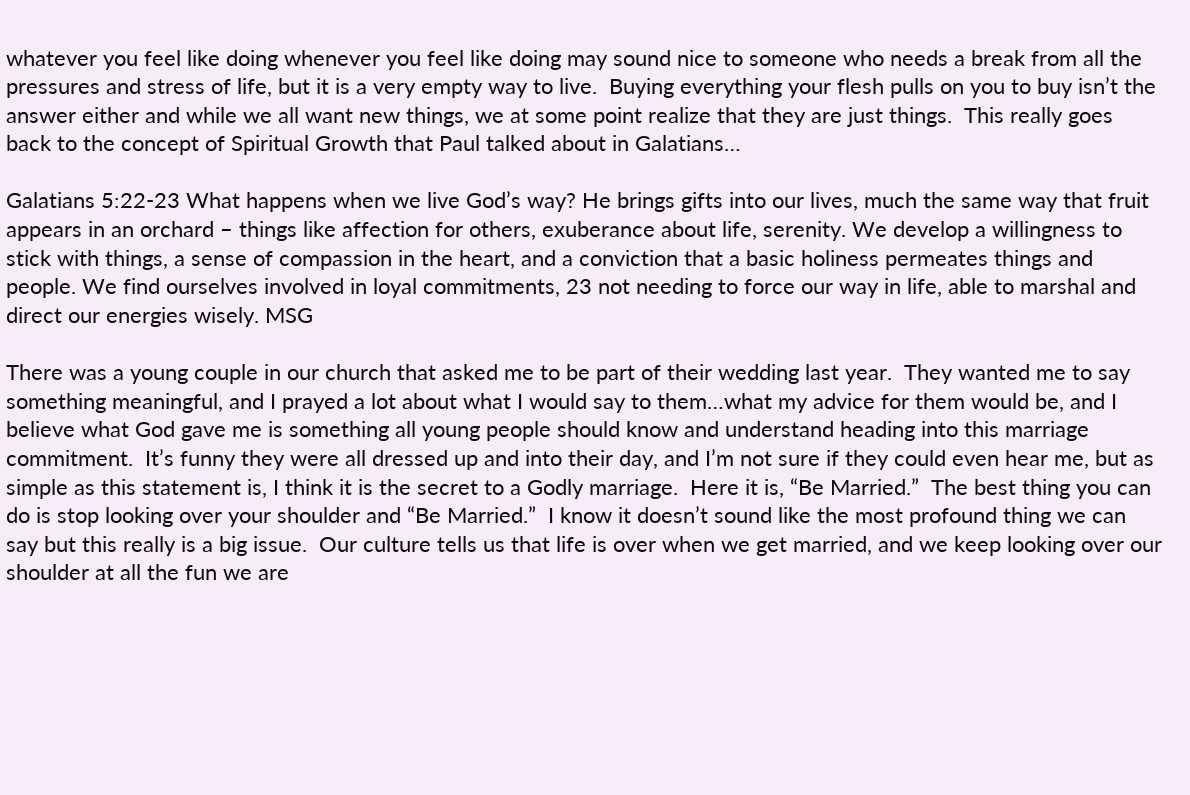whatever you feel like doing whenever you feel like doing may sound nice to someone who needs a break from all the pressures and stress of life, but it is a very empty way to live.  Buying everything your flesh pulls on you to buy isn’t the answer either and while we all want new things, we at some point realize that they are just things.  This really goes back to the concept of Spiritual Growth that Paul talked about in Galatians…

Galatians 5:22-23 What happens when we live God’s way? He brings gifts into our lives, much the same way that fruit appears in an orchard – things like affection for others, exuberance about life, serenity. We develop a willingness to stick with things, a sense of compassion in the heart, and a conviction that a basic holiness permeates things and people. We find ourselves involved in loyal commitments, 23 not needing to force our way in life, able to marshal and direct our energies wisely. MSG

There was a young couple in our church that asked me to be part of their wedding last year.  They wanted me to say something meaningful, and I prayed a lot about what I would say to them…what my advice for them would be, and I believe what God gave me is something all young people should know and understand heading into this marriage commitment.  It’s funny they were all dressed up and into their day, and I’m not sure if they could even hear me, but as simple as this statement is, I think it is the secret to a Godly marriage.  Here it is, “Be Married.”  The best thing you can do is stop looking over your shoulder and “Be Married.”  I know it doesn’t sound like the most profound thing we can say but this really is a big issue.  Our culture tells us that life is over when we get married, and we keep looking over our shoulder at all the fun we are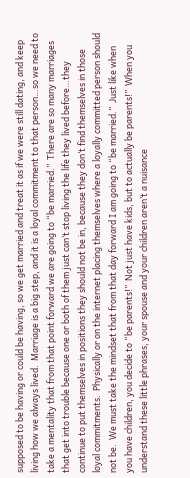supposed to be having or could be having, so we get married and treat it as if we were still dating, and keep living how we always lived.  Marriage is a big step, and it is a loyal commitment to that person…so we need to take a mentality that from that point forward we are going to “be married.”  There are so many marriages that get into trouble because one or both of them just can’t stop living the life they lived before…they continue to put themselves in positions they should not be in, because they don’t find themselves in those loyal commitments.  Physically or on the internet placing themselves where a loyally committed person should not be.  We must take the mindset that from that day forward I am going to “be married.”  Just like when you have children, you decide to “be parents!”  Not just have kids, but to actually be parents!”  When you understand these little phrases, your spouse and your children aren’t a nuisance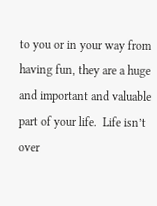to you or in your way from having fun, they are a huge and important and valuable part of your life.  Life isn’t over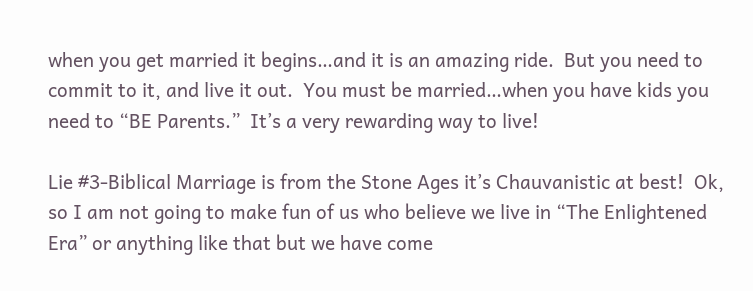when you get married it begins…and it is an amazing ride.  But you need to commit to it, and live it out.  You must be married…when you have kids you need to “BE Parents.”  It’s a very rewarding way to live!

Lie #3-Biblical Marriage is from the Stone Ages it’s Chauvanistic at best!  Ok, so I am not going to make fun of us who believe we live in “The Enlightened Era” or anything like that but we have come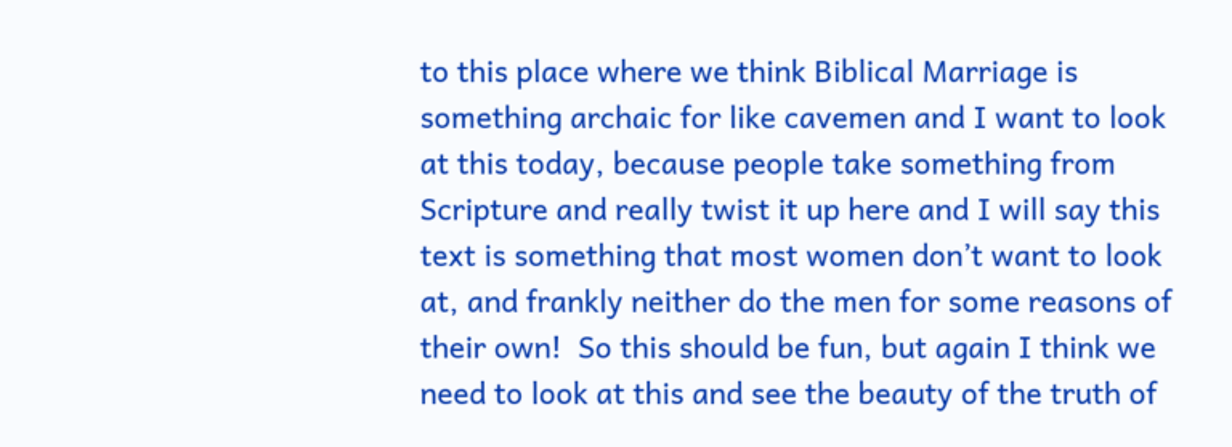to this place where we think Biblical Marriage is something archaic for like cavemen and I want to look at this today, because people take something from Scripture and really twist it up here and I will say this text is something that most women don’t want to look at, and frankly neither do the men for some reasons of their own!  So this should be fun, but again I think we need to look at this and see the beauty of the truth of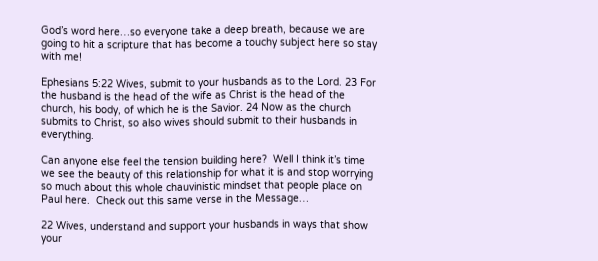God’s word here…so everyone take a deep breath, because we are going to hit a scripture that has become a touchy subject here so stay with me!

Ephesians 5:22 Wives, submit to your husbands as to the Lord. 23 For the husband is the head of the wife as Christ is the head of the church, his body, of which he is the Savior. 24 Now as the church submits to Christ, so also wives should submit to their husbands in everything.

Can anyone else feel the tension building here?  Well I think it’s time we see the beauty of this relationship for what it is and stop worrying so much about this whole chauvinistic mindset that people place on Paul here.  Check out this same verse in the Message…

22 Wives, understand and support your husbands in ways that show your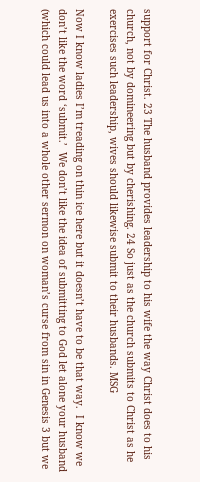support for Christ. 23 The husband provides leadership to his wife the way Christ does to his church, not by domineering but by cherishing. 24 So just as the church submits to Christ as he exercises such leadership, wives should likewise submit to their husbands. MSG

Now I know ladies I’m treading on thin ice here but it doesn’t have to be that way.  I know we don’t like the word ‘submit.’  We don’t like the idea of submitting to God let alone your husband (which could lead us into a whole other sermon on woman’s curse from sin in Genesis 3 but we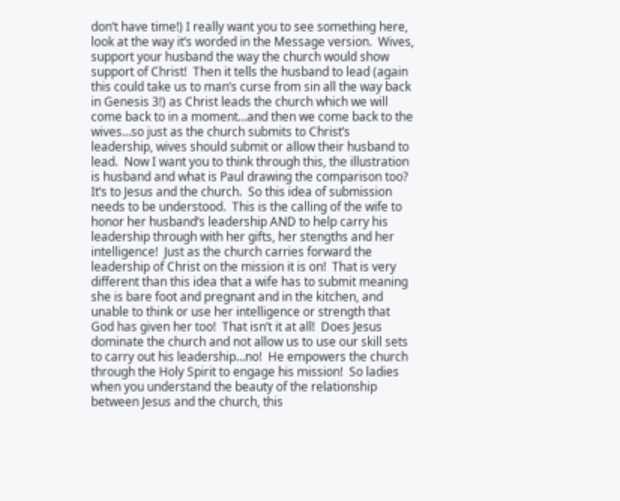don’t have time!) I really want you to see something here, look at the way it’s worded in the Message version.  Wives, support your husband the way the church would show support of Christ!  Then it tells the husband to lead (again this could take us to man’s curse from sin all the way back in Genesis 3!) as Christ leads the church which we will come back to in a moment…and then we come back to the wives…so just as the church submits to Christ’s leadership, wives should submit or allow their husband to lead.  Now I want you to think through this, the illustration is husband and what is Paul drawing the comparison too?  It’s to Jesus and the church.  So this idea of submission needs to be understood.  This is the calling of the wife to honor her husband’s leadership AND to help carry his leadership through with her gifts, her stengths and her intelligence!  Just as the church carries forward the leadership of Christ on the mission it is on!  That is very different than this idea that a wife has to submit meaning she is bare foot and pregnant and in the kitchen, and unable to think or use her intelligence or strength that God has given her too!  That isn’t it at all!  Does Jesus dominate the church and not allow us to use our skill sets to carry out his leadership…no!  He empowers the church through the Holy Spirit to engage his mission!  So ladies when you understand the beauty of the relationship between Jesus and the church, this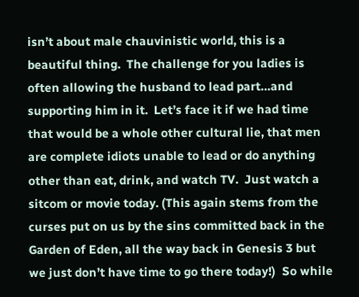isn’t about male chauvinistic world, this is a beautiful thing.  The challenge for you ladies is often allowing the husband to lead part…and supporting him in it.  Let’s face it if we had time that would be a whole other cultural lie, that men are complete idiots unable to lead or do anything other than eat, drink, and watch TV.  Just watch a sitcom or movie today. (This again stems from the curses put on us by the sins committed back in the Garden of Eden, all the way back in Genesis 3 but we just don’t have time to go there today!)  So while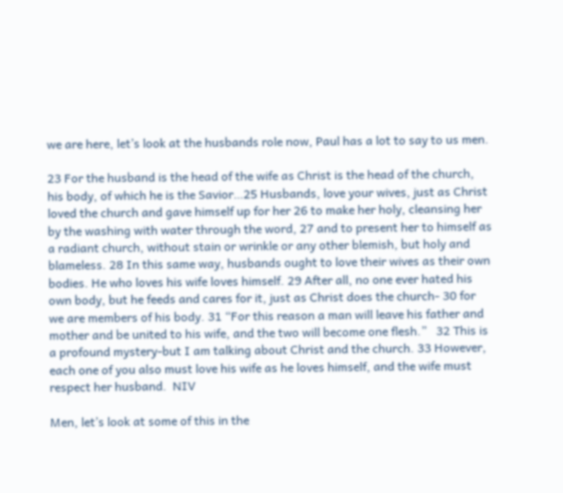we are here, let’s look at the husbands role now, Paul has a lot to say to us men.

23 For the husband is the head of the wife as Christ is the head of the church, his body, of which he is the Savior…25 Husbands, love your wives, just as Christ loved the church and gave himself up for her 26 to make her holy, cleansing her by the washing with water through the word, 27 and to present her to himself as a radiant church, without stain or wrinkle or any other blemish, but holy and blameless. 28 In this same way, husbands ought to love their wives as their own bodies. He who loves his wife loves himself. 29 After all, no one ever hated his own body, but he feeds and cares for it, just as Christ does the church- 30 for we are members of his body. 31 “For this reason a man will leave his father and mother and be united to his wife, and the two will become one flesh.”   32 This is a profound mystery-but I am talking about Christ and the church. 33 However, each one of you also must love his wife as he loves himself, and the wife must respect her husband.  NIV

Men, let’s look at some of this in the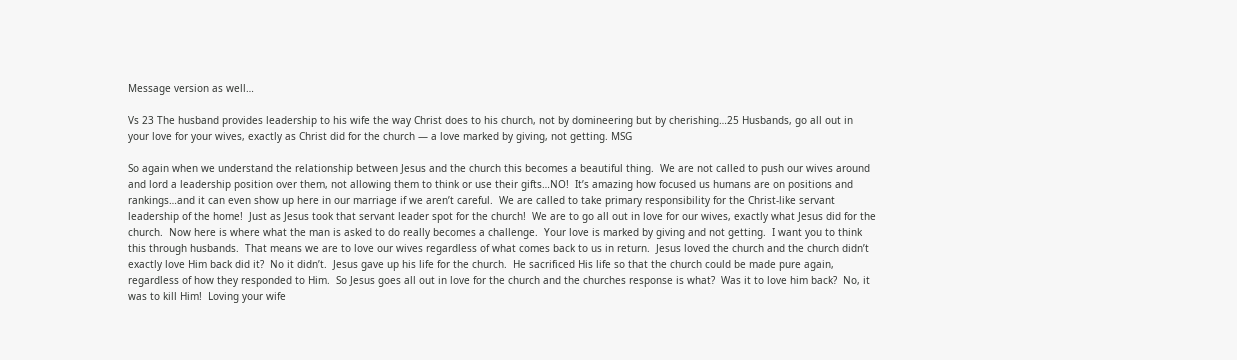Message version as well…

Vs 23 The husband provides leadership to his wife the way Christ does to his church, not by domineering but by cherishing…25 Husbands, go all out in your love for your wives, exactly as Christ did for the church — a love marked by giving, not getting. MSG

So again when we understand the relationship between Jesus and the church this becomes a beautiful thing.  We are not called to push our wives around and lord a leadership position over them, not allowing them to think or use their gifts…NO!  It’s amazing how focused us humans are on positions and rankings…and it can even show up here in our marriage if we aren’t careful.  We are called to take primary responsibility for the Christ-like servant leadership of the home!  Just as Jesus took that servant leader spot for the church!  We are to go all out in love for our wives, exactly what Jesus did for the church.  Now here is where what the man is asked to do really becomes a challenge.  Your love is marked by giving and not getting.  I want you to think this through husbands.  That means we are to love our wives regardless of what comes back to us in return.  Jesus loved the church and the church didn’t exactly love Him back did it?  No it didn’t.  Jesus gave up his life for the church.  He sacrificed His life so that the church could be made pure again, regardless of how they responded to Him.  So Jesus goes all out in love for the church and the churches response is what?  Was it to love him back?  No, it was to kill Him!  Loving your wife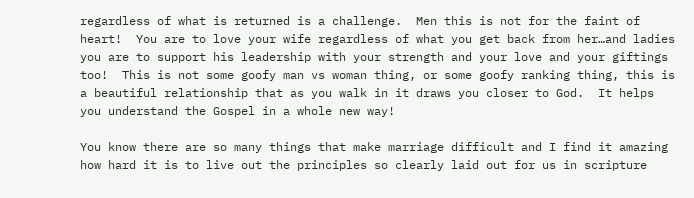regardless of what is returned is a challenge.  Men this is not for the faint of heart!  You are to love your wife regardless of what you get back from her…and ladies you are to support his leadership with your strength and your love and your giftings too!  This is not some goofy man vs woman thing, or some goofy ranking thing, this is a beautiful relationship that as you walk in it draws you closer to God.  It helps you understand the Gospel in a whole new way!

You know there are so many things that make marriage difficult and I find it amazing how hard it is to live out the principles so clearly laid out for us in scripture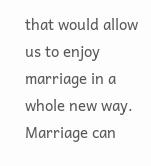that would allow us to enjoy marriage in a whole new way.  Marriage can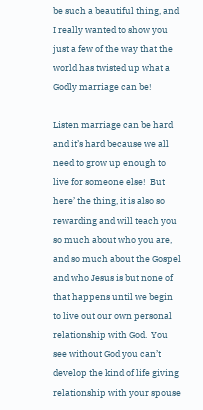be such a beautiful thing, and I really wanted to show you just a few of the way that the world has twisted up what a Godly marriage can be!

Listen marriage can be hard and it’s hard because we all need to grow up enough to live for someone else!  But here’ the thing, it is also so rewarding and will teach you so much about who you are, and so much about the Gospel and who Jesus is but none of that happens until we begin to live out our own personal relationship with God.  You see without God you can’t develop the kind of life giving relationship with your spouse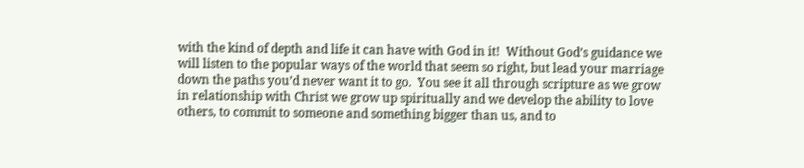with the kind of depth and life it can have with God in it!  Without God’s guidance we will listen to the popular ways of the world that seem so right, but lead your marriage down the paths you’d never want it to go.  You see it all through scripture as we grow in relationship with Christ we grow up spiritually and we develop the ability to love others, to commit to someone and something bigger than us, and to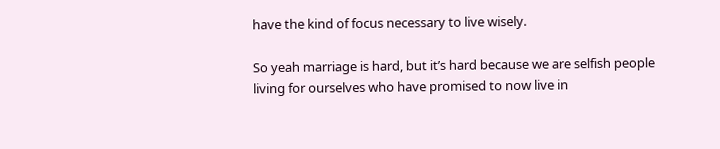have the kind of focus necessary to live wisely.

So yeah marriage is hard, but it’s hard because we are selfish people living for ourselves who have promised to now live in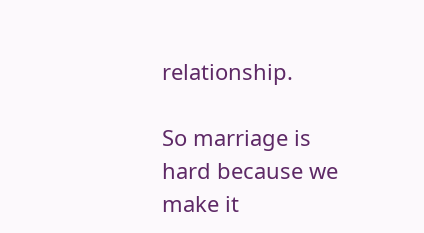relationship.

So marriage is hard because we make it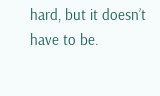hard, but it doesn’t have to be.